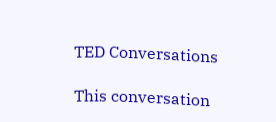TED Conversations

This conversation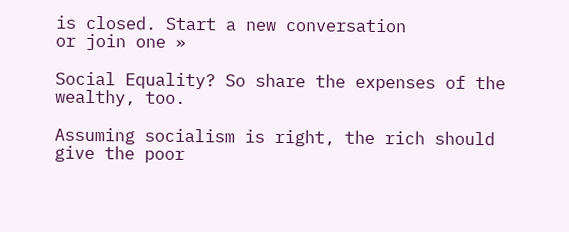is closed. Start a new conversation
or join one »

Social Equality? So share the expenses of the wealthy, too.

Assuming socialism is right, the rich should give the poor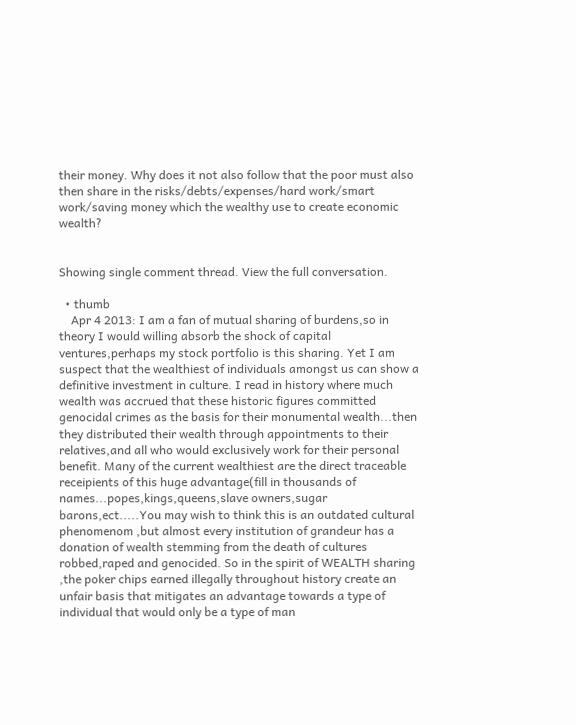their money. Why does it not also follow that the poor must also then share in the risks/debts/expenses/hard work/smart work/saving money which the wealthy use to create economic wealth?


Showing single comment thread. View the full conversation.

  • thumb
    Apr 4 2013: I am a fan of mutual sharing of burdens,so in theory I would willing absorb the shock of capital ventures,perhaps my stock portfolio is this sharing. Yet I am suspect that the wealthiest of individuals amongst us can show a definitive investment in culture. I read in history where much wealth was accrued that these historic figures committed genocidal crimes as the basis for their monumental wealth...then they distributed their wealth through appointments to their relatives,and all who would exclusively work for their personal benefit. Many of the current wealthiest are the direct traceable receipients of this huge advantage(fill in thousands of names...popes,kings,queens,slave owners,sugar barons,ect.....You may wish to think this is an outdated cultural phenomenom ,but almost every institution of grandeur has a donation of wealth stemming from the death of cultures robbed,raped and genocided. So in the spirit of WEALTH sharing ,the poker chips earned illegally throughout history create an unfair basis that mitigates an advantage towards a type of individual that would only be a type of man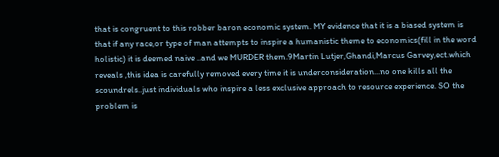that is congruent to this robber baron economic system. MY evidence that it is a biased system is that if any race,or type of man attempts to inspire a humanistic theme to economics(fill in the word holistic) it is deemed naive ..and we MURDER them.9Martin Lutjer,Ghandi,Marcus Garvey,ect.which reveals ,this idea is carefully removed every time it is underconsideration...no one kills all the scoundrels..just individuals who inspire a less exclusive approach to resource experience. SO the problem is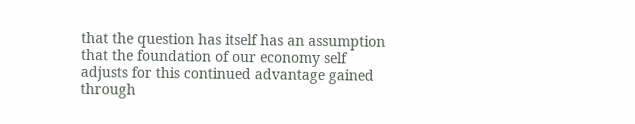that the question has itself has an assumption that the foundation of our economy self adjusts for this continued advantage gained through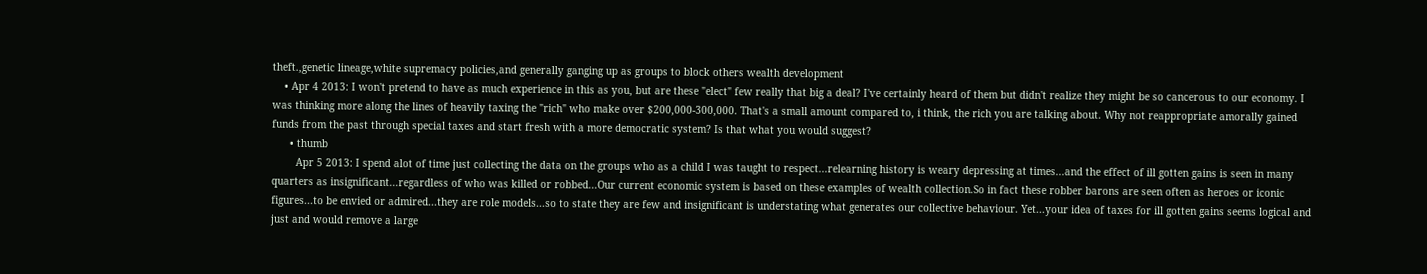theft.,genetic lineage,white supremacy policies,and generally ganging up as groups to block others wealth development
    • Apr 4 2013: I won't pretend to have as much experience in this as you, but are these "elect" few really that big a deal? I've certainly heard of them but didn't realize they might be so cancerous to our economy. I was thinking more along the lines of heavily taxing the "rich" who make over $200,000-300,000. That's a small amount compared to, i think, the rich you are talking about. Why not reappropriate amorally gained funds from the past through special taxes and start fresh with a more democratic system? Is that what you would suggest?
      • thumb
        Apr 5 2013: I spend alot of time just collecting the data on the groups who as a child I was taught to respect...relearning history is weary depressing at times...and the effect of ill gotten gains is seen in many quarters as insignificant...regardless of who was killed or robbed...Our current economic system is based on these examples of wealth collection.So in fact these robber barons are seen often as heroes or iconic figures...to be envied or admired...they are role models...so to state they are few and insignificant is understating what generates our collective behaviour. Yet...your idea of taxes for ill gotten gains seems logical and just and would remove a large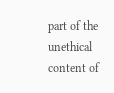part of the unethical content of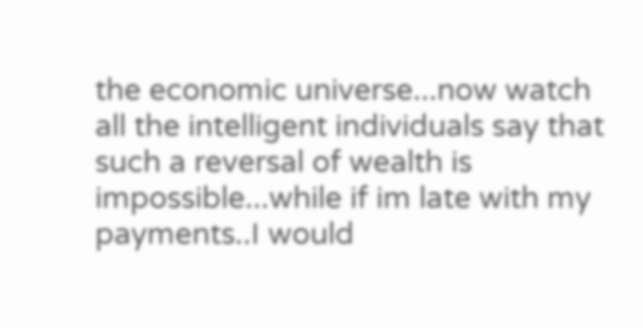the economic universe...now watch all the intelligent individuals say that such a reversal of wealth is impossible...while if im late with my payments..I would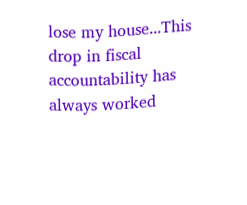lose my house...This drop in fiscal accountability has always worked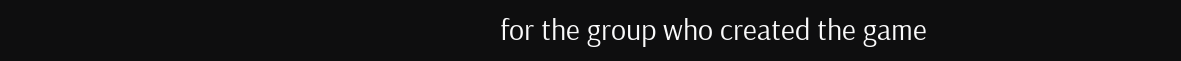for the group who created the game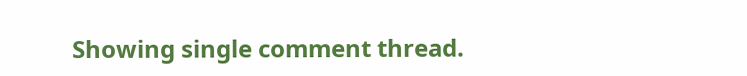Showing single comment thread.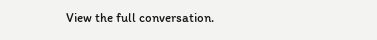View the full conversation.